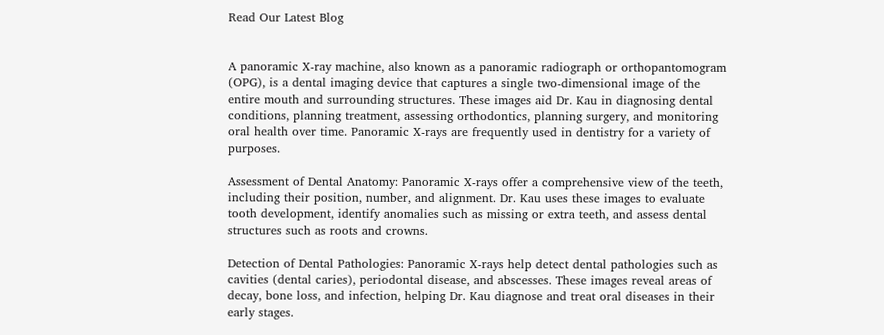Read Our Latest Blog


A panoramic X-ray machine, also known as a panoramic radiograph or orthopantomogram (OPG), is a dental imaging device that captures a single two-dimensional image of the entire mouth and surrounding structures. These images aid Dr. Kau in diagnosing dental conditions, planning treatment, assessing orthodontics, planning surgery, and monitoring oral health over time. Panoramic X-rays are frequently used in dentistry for a variety of purposes.

Assessment of Dental Anatomy: Panoramic X-rays offer a comprehensive view of the teeth, including their position, number, and alignment. Dr. Kau uses these images to evaluate tooth development, identify anomalies such as missing or extra teeth, and assess dental structures such as roots and crowns.

Detection of Dental Pathologies: Panoramic X-rays help detect dental pathologies such as cavities (dental caries), periodontal disease, and abscesses. These images reveal areas of decay, bone loss, and infection, helping Dr. Kau diagnose and treat oral diseases in their early stages.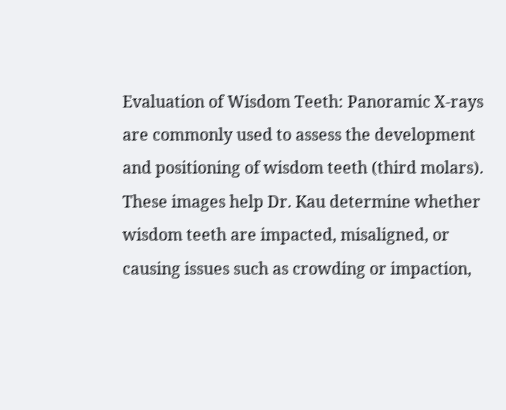Evaluation of Wisdom Teeth: Panoramic X-rays are commonly used to assess the development and positioning of wisdom teeth (third molars). These images help Dr. Kau determine whether wisdom teeth are impacted, misaligned, or causing issues such as crowding or impaction,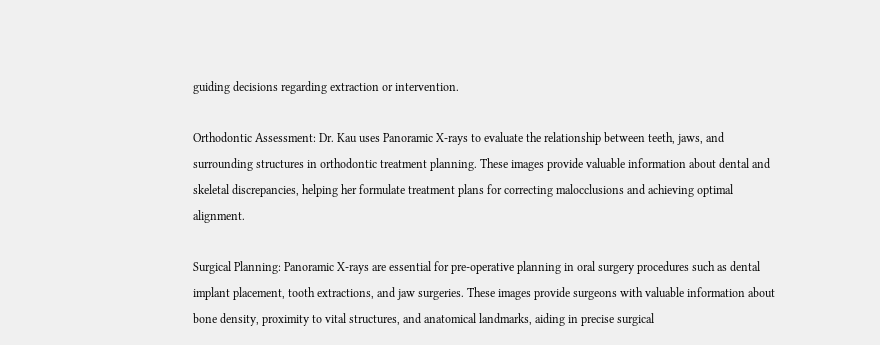guiding decisions regarding extraction or intervention.

Orthodontic Assessment: Dr. Kau uses Panoramic X-rays to evaluate the relationship between teeth, jaws, and surrounding structures in orthodontic treatment planning. These images provide valuable information about dental and skeletal discrepancies, helping her formulate treatment plans for correcting malocclusions and achieving optimal alignment.

Surgical Planning: Panoramic X-rays are essential for pre-operative planning in oral surgery procedures such as dental implant placement, tooth extractions, and jaw surgeries. These images provide surgeons with valuable information about bone density, proximity to vital structures, and anatomical landmarks, aiding in precise surgical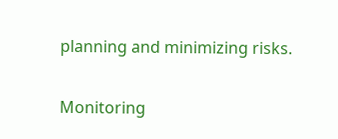planning and minimizing risks.

Monitoring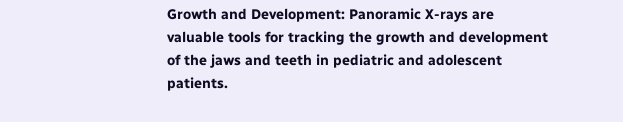Growth and Development: Panoramic X-rays are valuable tools for tracking the growth and development of the jaws and teeth in pediatric and adolescent patients.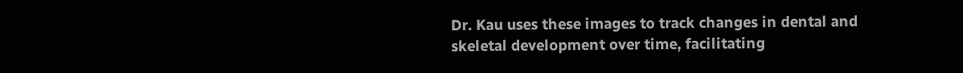Dr. Kau uses these images to track changes in dental and skeletal development over time, facilitating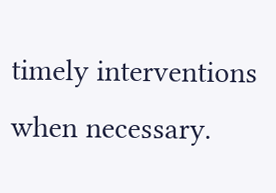timely interventions when necessary.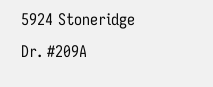5924 Stoneridge Dr. #209A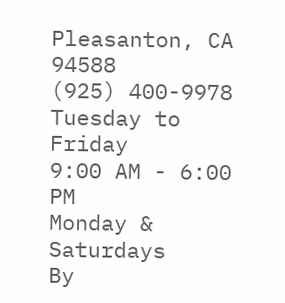Pleasanton, CA 94588
(925) 400-9978
Tuesday to Friday
9:00 AM - 6:00 PM
Monday & Saturdays
By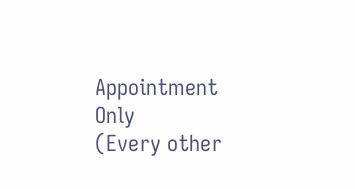Appointment Only
(Every other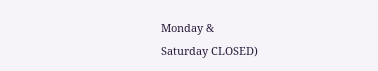Monday &
Saturday CLOSED)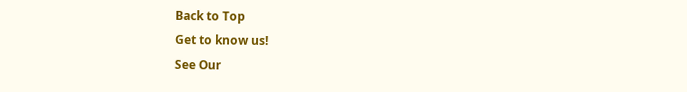Back to Top
Get to know us!
See Our